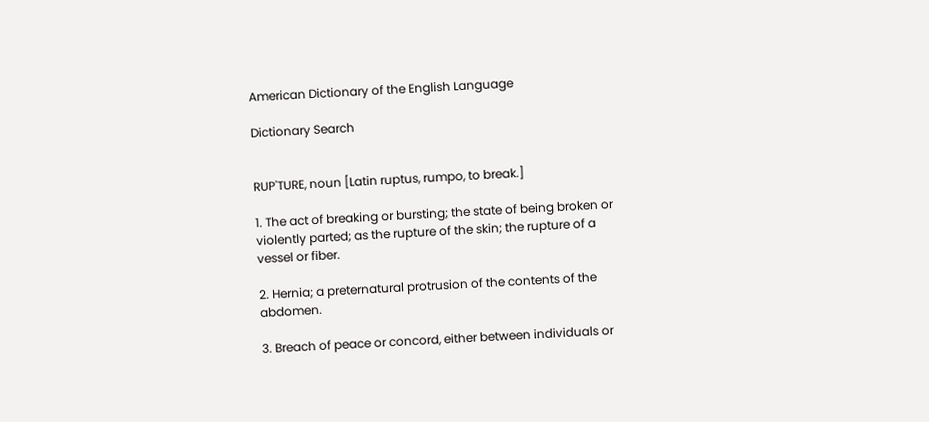American Dictionary of the English Language

Dictionary Search


RUP'TURE, noun [Latin ruptus, rumpo, to break.]

1. The act of breaking or bursting; the state of being broken or violently parted; as the rupture of the skin; the rupture of a vessel or fiber.

2. Hernia; a preternatural protrusion of the contents of the abdomen.

3. Breach of peace or concord, either between individuals or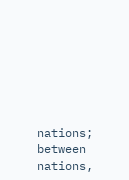nations; between nations,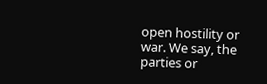open hostility or war. We say, the parties or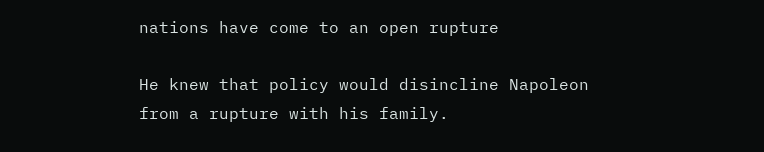nations have come to an open rupture

He knew that policy would disincline Napoleon from a rupture with his family.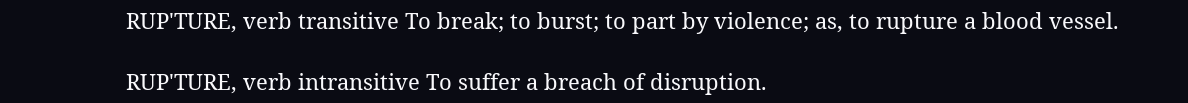RUP'TURE, verb transitive To break; to burst; to part by violence; as, to rupture a blood vessel.

RUP'TURE, verb intransitive To suffer a breach of disruption.